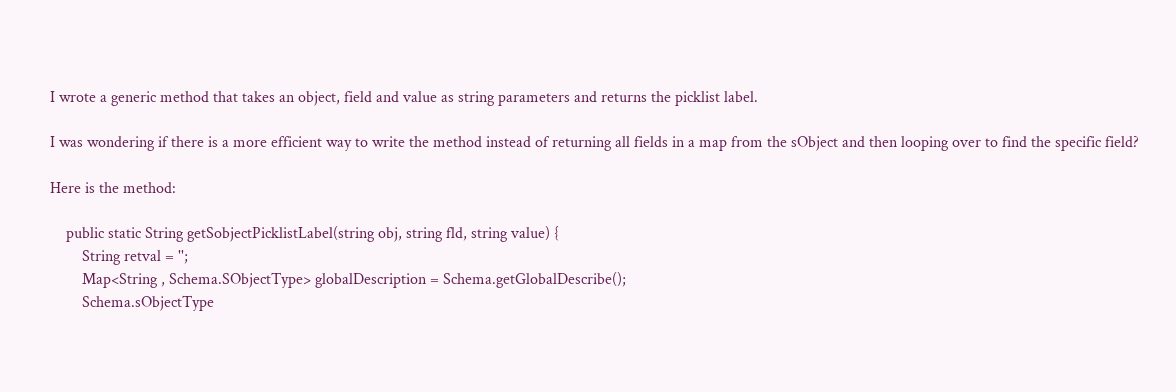I wrote a generic method that takes an object, field and value as string parameters and returns the picklist label.

I was wondering if there is a more efficient way to write the method instead of returning all fields in a map from the sObject and then looping over to find the specific field?

Here is the method:

    public static String getSobjectPicklistLabel(string obj, string fld, string value) {
        String retval = '';
        Map<String , Schema.SObjectType> globalDescription = Schema.getGlobalDescribe();
        Schema.sObjectType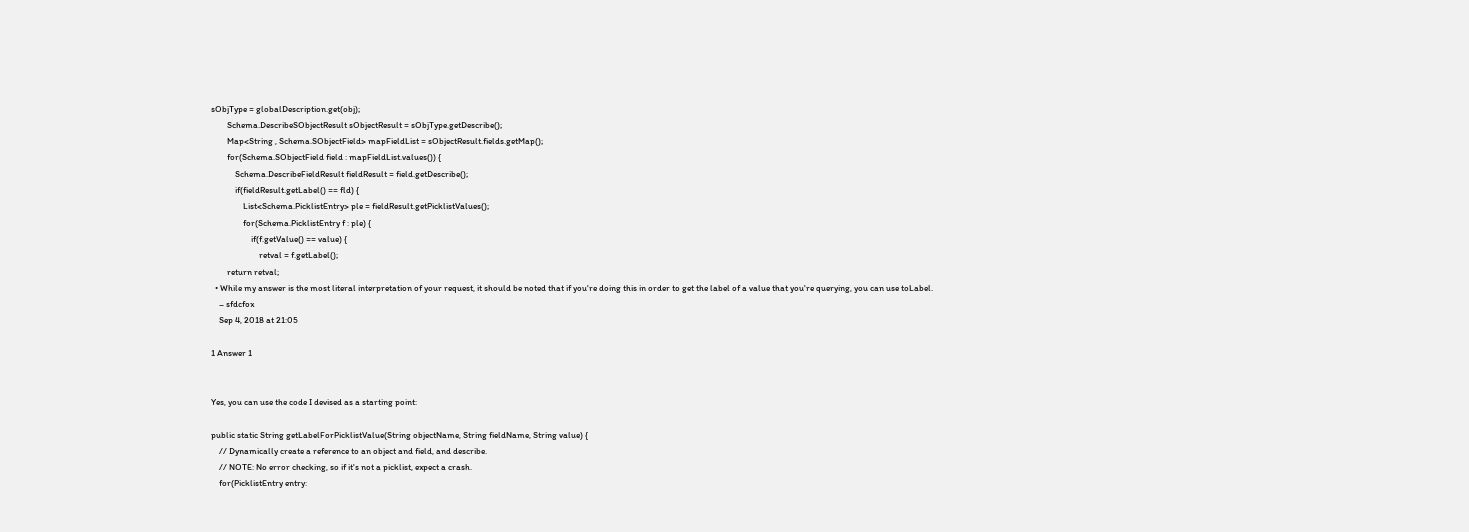sObjType = globalDescription.get(obj);
        Schema.DescribeSObjectResult sObjectResult = sObjType.getDescribe();
        Map<String , Schema.SObjectField> mapFieldList = sObjectResult.fields.getMap();
        for(Schema.SObjectField field : mapFieldList.values()) {
            Schema.DescribeFieldResult fieldResult = field.getDescribe();
            if(fieldResult.getLabel() == fld) {
                List<Schema.PicklistEntry> ple = fieldResult.getPicklistValues();
                for(Schema.PicklistEntry f : ple) {
                    if(f.getValue() == value) {
                        retval = f.getLabel();
        return retval;
  • While my answer is the most literal interpretation of your request, it should be noted that if you're doing this in order to get the label of a value that you're querying, you can use toLabel.
    – sfdcfox
    Sep 4, 2018 at 21:05

1 Answer 1


Yes, you can use the code I devised as a starting point:

public static String getLabelForPicklistValue(String objectName, String fieldName, String value) {
    // Dynamically create a reference to an object and field, and describe.
    // NOTE: No error checking, so if it's not a picklist, expect a crash.
    for(PicklistEntry entry: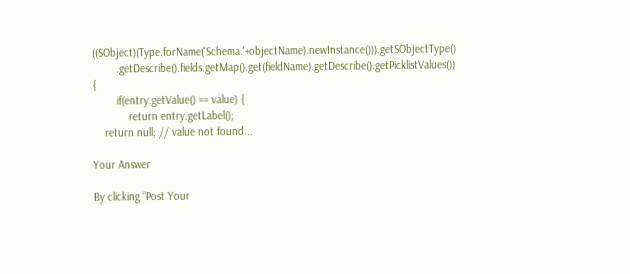((SObject)(Type.forName('Schema.'+objectName).newInstance())).getSObjectType()
        .getDescribe().fields.getMap().get(fieldName).getDescribe().getPicklistValues()) {
        if(entry.getValue() == value) {
            return entry.getLabel();
    return null; // value not found...

Your Answer

By clicking “Post Your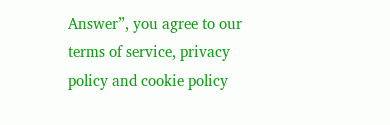Answer”, you agree to our terms of service, privacy policy and cookie policy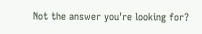Not the answer you're looking for?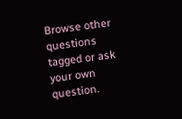Browse other questions tagged or ask your own question.